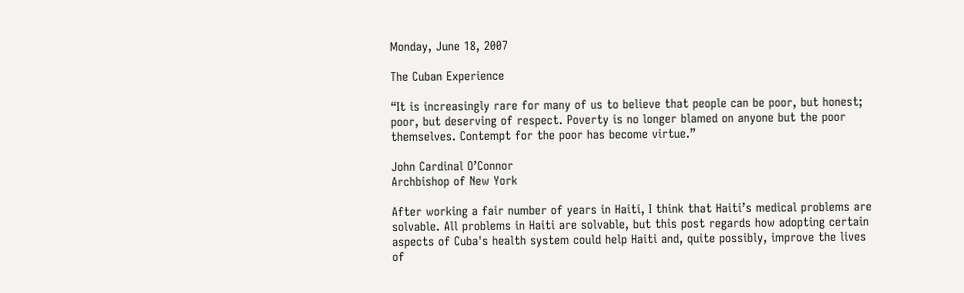Monday, June 18, 2007

The Cuban Experience

“It is increasingly rare for many of us to believe that people can be poor, but honest; poor, but deserving of respect. Poverty is no longer blamed on anyone but the poor themselves. Contempt for the poor has become virtue.”

John Cardinal O’Connor
Archbishop of New York

After working a fair number of years in Haiti, I think that Haiti’s medical problems are solvable. All problems in Haiti are solvable, but this post regards how adopting certain aspects of Cuba's health system could help Haiti and, quite possibly, improve the lives of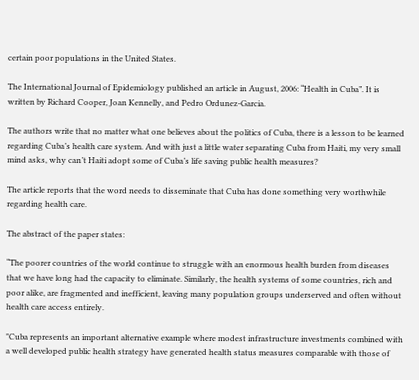certain poor populations in the United States.

The International Journal of Epidemiology published an article in August, 2006: “Health in Cuba”. It is written by Richard Cooper, Joan Kennelly, and Pedro Ordunez-Garcia.

The authors write that no matter what one believes about the politics of Cuba, there is a lesson to be learned regarding Cuba’s health care system. And with just a little water separating Cuba from Haiti, my very small mind asks, why can’t Haiti adopt some of Cuba’s life saving public health measures?

The article reports that the word needs to disseminate that Cuba has done something very worthwhile regarding health care.

The abstract of the paper states:

“The poorer countries of the world continue to struggle with an enormous health burden from diseases that we have long had the capacity to eliminate. Similarly, the health systems of some countries, rich and poor alike, are fragmented and inefficient, leaving many population groups underserved and often without health care access entirely.

"Cuba represents an important alternative example where modest infrastructure investments combined with a well developed public health strategy have generated health status measures comparable with those of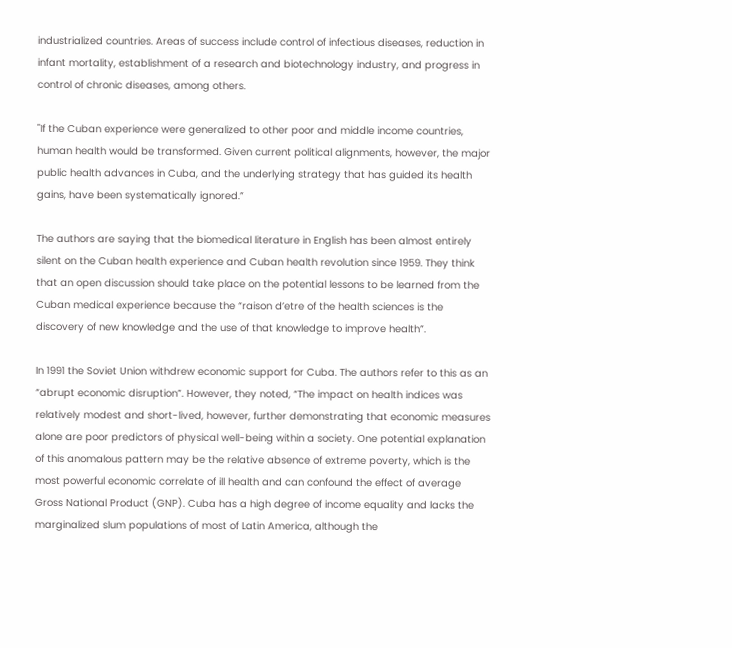industrialized countries. Areas of success include control of infectious diseases, reduction in infant mortality, establishment of a research and biotechnology industry, and progress in control of chronic diseases, among others.

"If the Cuban experience were generalized to other poor and middle income countries, human health would be transformed. Given current political alignments, however, the major public health advances in Cuba, and the underlying strategy that has guided its health gains, have been systematically ignored.”

The authors are saying that the biomedical literature in English has been almost entirely silent on the Cuban health experience and Cuban health revolution since 1959. They think that an open discussion should take place on the potential lessons to be learned from the Cuban medical experience because the “raison d’etre of the health sciences is the discovery of new knowledge and the use of that knowledge to improve health”.

In 1991 the Soviet Union withdrew economic support for Cuba. The authors refer to this as an “abrupt economic disruption”. However, they noted, “The impact on health indices was relatively modest and short-lived, however, further demonstrating that economic measures alone are poor predictors of physical well-being within a society. One potential explanation of this anomalous pattern may be the relative absence of extreme poverty, which is the most powerful economic correlate of ill health and can confound the effect of average Gross National Product (GNP). Cuba has a high degree of income equality and lacks the marginalized slum populations of most of Latin America, although the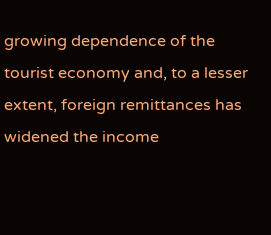growing dependence of the tourist economy and, to a lesser extent, foreign remittances has widened the income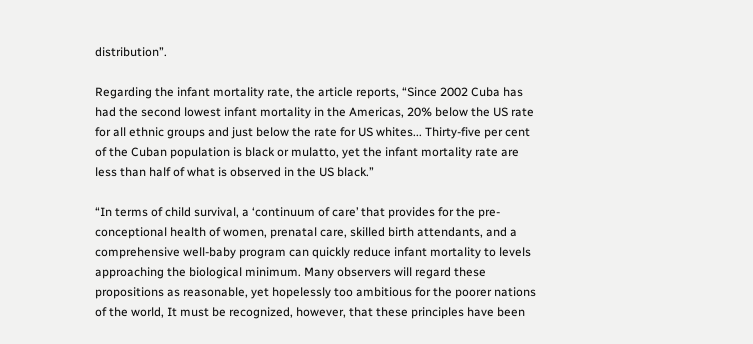distribution”.

Regarding the infant mortality rate, the article reports, “Since 2002 Cuba has had the second lowest infant mortality in the Americas, 20% below the US rate for all ethnic groups and just below the rate for US whites... Thirty-five per cent of the Cuban population is black or mulatto, yet the infant mortality rate are less than half of what is observed in the US black.”

“In terms of child survival, a ‘continuum of care’ that provides for the pre-conceptional health of women, prenatal care, skilled birth attendants, and a comprehensive well-baby program can quickly reduce infant mortality to levels approaching the biological minimum. Many observers will regard these propositions as reasonable, yet hopelessly too ambitious for the poorer nations of the world, It must be recognized, however, that these principles have been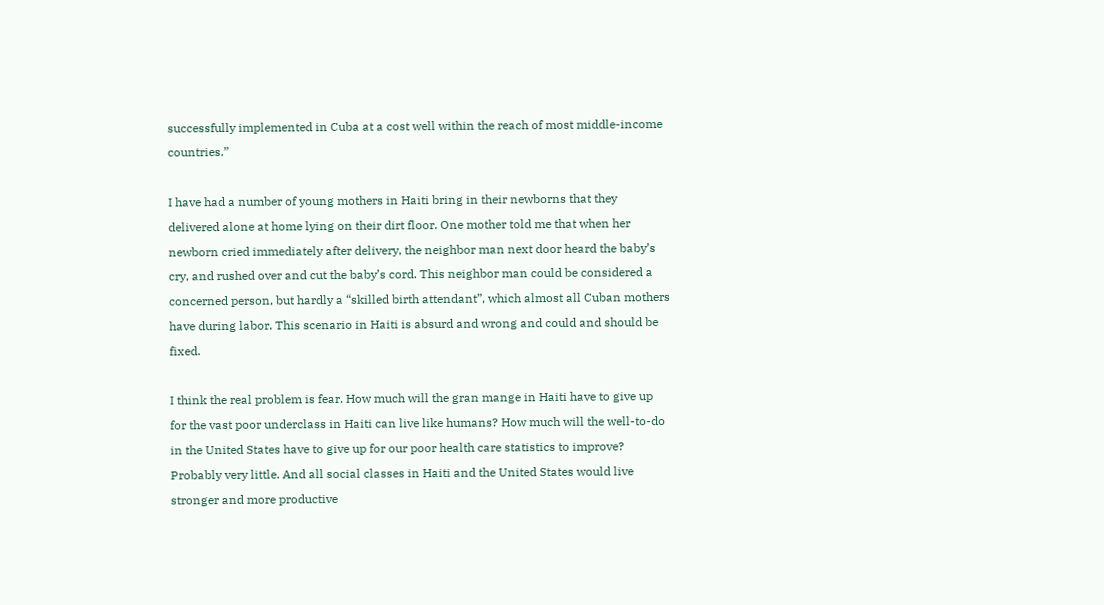successfully implemented in Cuba at a cost well within the reach of most middle-income countries.”

I have had a number of young mothers in Haiti bring in their newborns that they delivered alone at home lying on their dirt floor. One mother told me that when her newborn cried immediately after delivery, the neighbor man next door heard the baby’s cry, and rushed over and cut the baby’s cord. This neighbor man could be considered a concerned person, but hardly a “skilled birth attendant”, which almost all Cuban mothers have during labor. This scenario in Haiti is absurd and wrong and could and should be fixed.

I think the real problem is fear. How much will the gran mange in Haiti have to give up for the vast poor underclass in Haiti can live like humans? How much will the well-to-do in the United States have to give up for our poor health care statistics to improve? Probably very little. And all social classes in Haiti and the United States would live stronger and more productive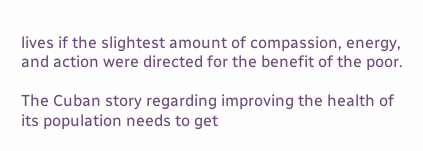lives if the slightest amount of compassion, energy, and action were directed for the benefit of the poor.

The Cuban story regarding improving the health of its population needs to get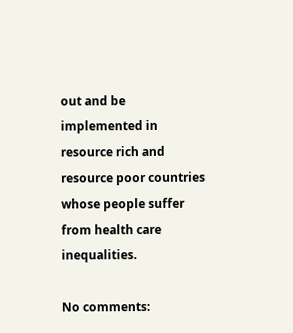out and be implemented in resource rich and resource poor countries whose people suffer from health care inequalities.

No comments: